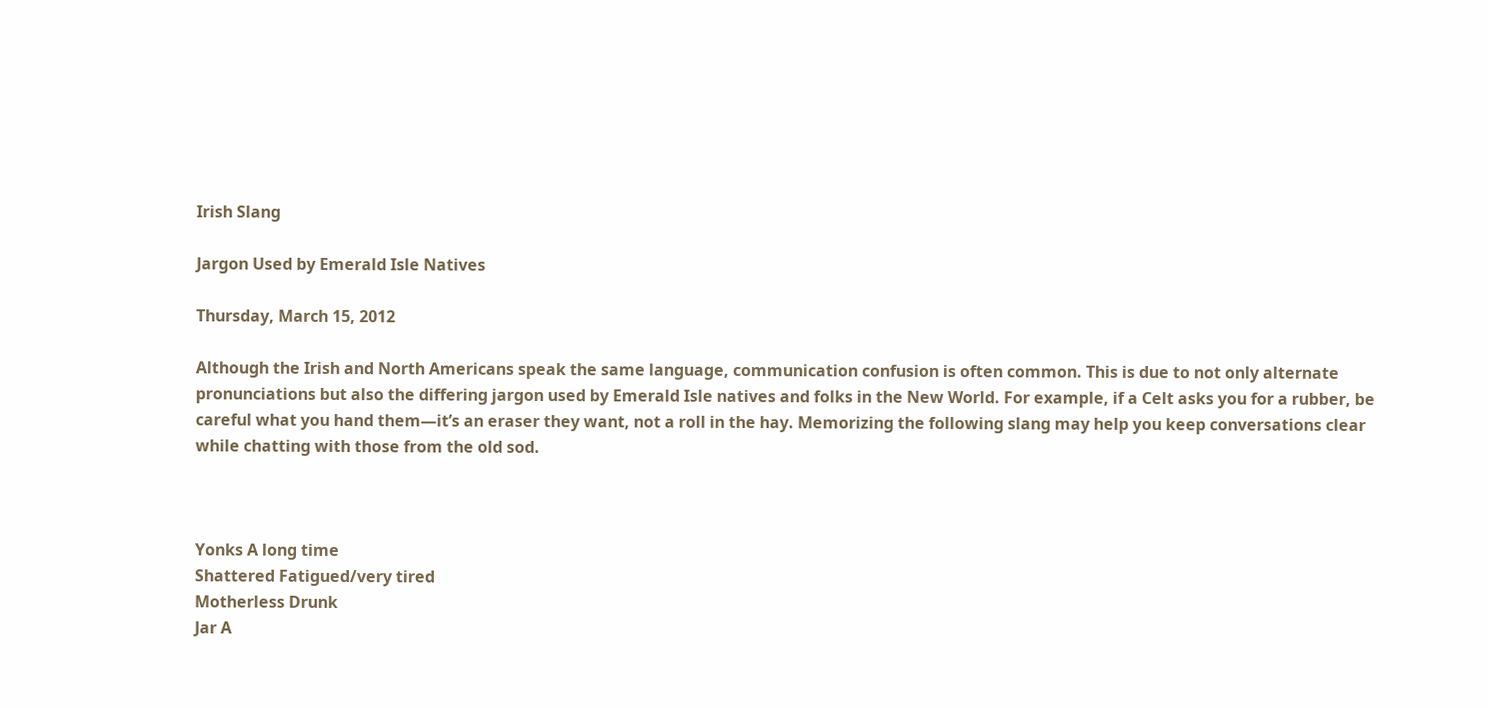Irish Slang

Jargon Used by Emerald Isle Natives

Thursday, March 15, 2012

Although the Irish and North Americans speak the same language, communication confusion is often common. This is due to not only alternate pronunciations but also the differing jargon used by Emerald Isle natives and folks in the New World. For example, if a Celt asks you for a rubber, be careful what you hand them—it’s an eraser they want, not a roll in the hay. Memorizing the following slang may help you keep conversations clear while chatting with those from the old sod.



Yonks A long time
Shattered Fatigued/very tired
Motherless Drunk
Jar A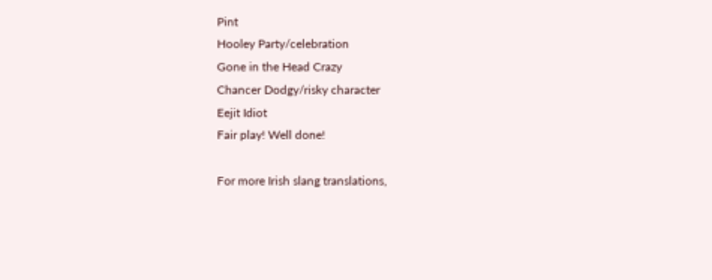Pint
Hooley Party/celebration
Gone in the Head Crazy
Chancer Dodgy/risky character
Eejit Idiot
Fair play! Well done!

For more Irish slang translations,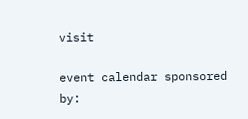visit

event calendar sponsored by: